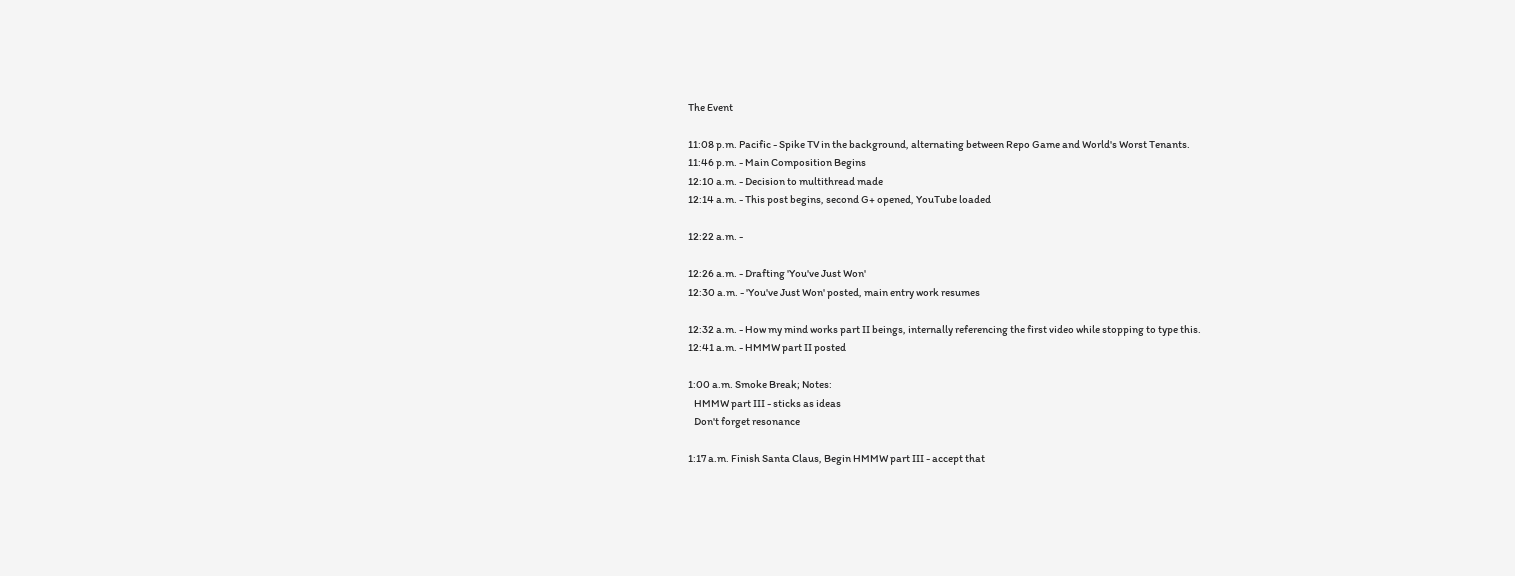The Event

11:08 p.m. Pacific - Spike TV in the background, alternating between Repo Game and World's Worst Tenants.
11:46 p.m. - Main Composition Begins
12:10 a.m. - Decision to multithread made
12:14 a.m. - This post begins, second G+ opened, YouTube loaded

12:22 a.m. -

12:26 a.m. - Drafting 'You've Just Won'
12:30 a.m. - 'You've Just Won' posted, main entry work resumes

12:32 a.m. - How my mind works part II beings, internally referencing the first video while stopping to type this.
12:41 a.m. - HMMW part II posted

1:00 a.m. Smoke Break; Notes:
   HMMW part III - sticks as ideas
   Don't forget resonance

1:17 a.m. Finish Santa Claus, Begin HMMW part III - accept that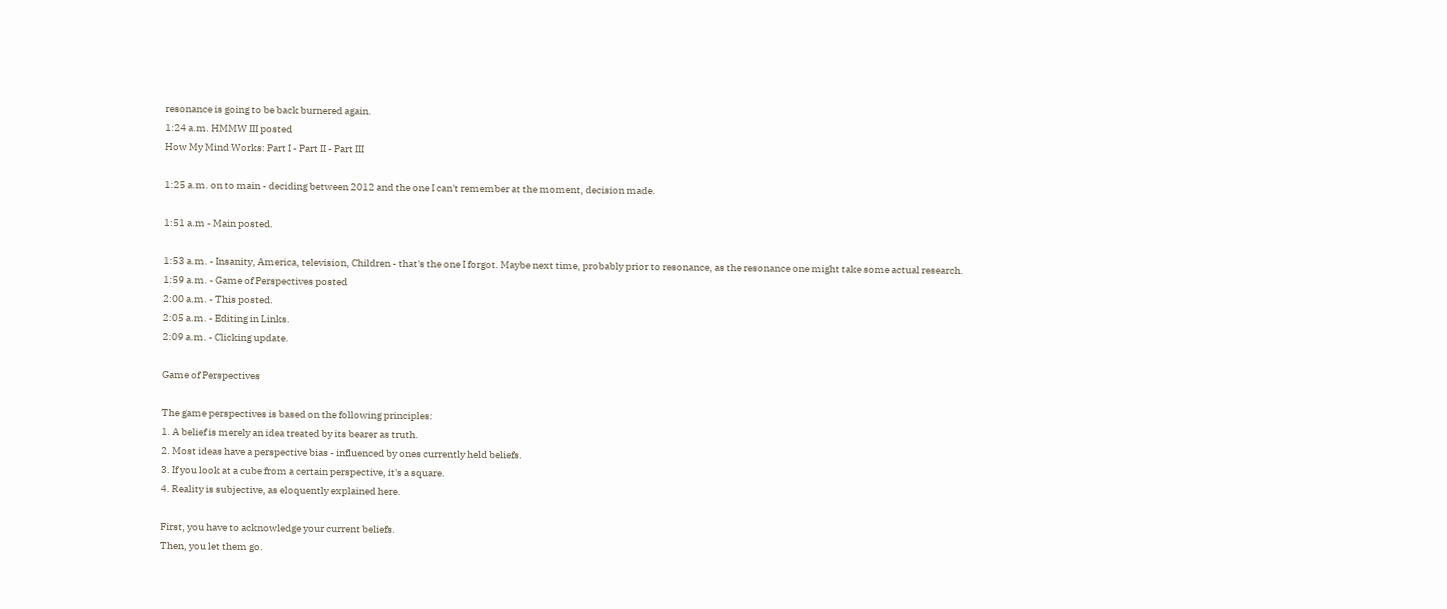resonance is going to be back burnered again.
1:24 a.m. HMMW III posted
How My Mind Works: Part I - Part II - Part III

1:25 a.m. on to main - deciding between 2012 and the one I can't remember at the moment, decision made.

1:51 a.m - Main posted.

1:53 a.m. - Insanity, America, television, Children - that's the one I forgot. Maybe next time, probably prior to resonance, as the resonance one might take some actual research.
1:59 a.m. - Game of Perspectives posted
2:00 a.m. - This posted.
2:05 a.m. - Editing in Links.
2:09 a.m. - Clicking update.

Game of Perspectives

The game perspectives is based on the following principles:
1. A belief is merely an idea treated by its bearer as truth.
2. Most ideas have a perspective bias - influenced by ones currently held beliefs.
3. If you look at a cube from a certain perspective, it's a square.
4. Reality is subjective, as eloquently explained here.

First, you have to acknowledge your current beliefs.
Then, you let them go.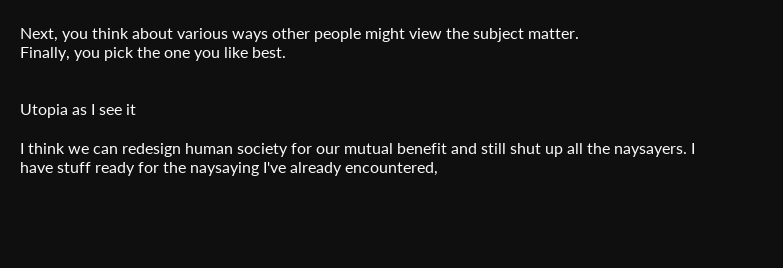Next, you think about various ways other people might view the subject matter.
Finally, you pick the one you like best.


Utopia as I see it

I think we can redesign human society for our mutual benefit and still shut up all the naysayers. I have stuff ready for the naysaying I've already encountered,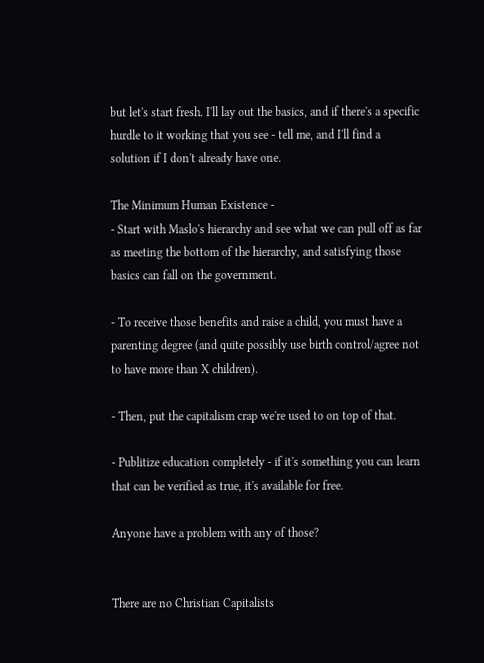but let's start fresh. I'll lay out the basics, and if there's a specific hurdle to it working that you see - tell me, and I'll find a solution if I don't already have one.

The Minimum Human Existence -
- Start with Maslo's hierarchy and see what we can pull off as far as meeting the bottom of the hierarchy, and satisfying those basics can fall on the government.

- To receive those benefits and raise a child, you must have a parenting degree (and quite possibly use birth control/agree not to have more than X children).

- Then, put the capitalism crap we're used to on top of that.

- Publitize education completely - if it's something you can learn that can be verified as true, it's available for free.

Anyone have a problem with any of those?


There are no Christian Capitalists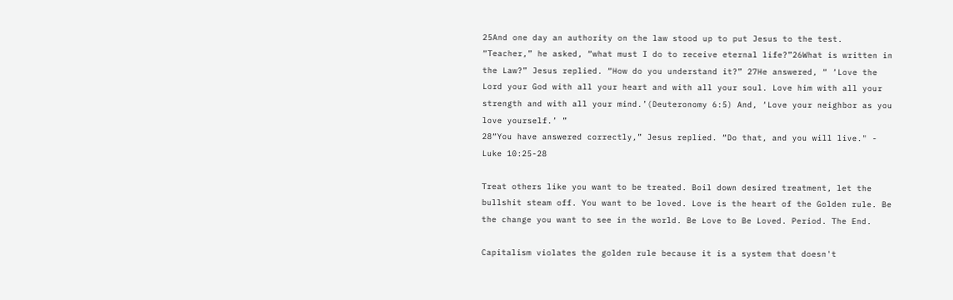25And one day an authority on the law stood up to put Jesus to the test. “Teacher,” he asked, “what must I do to receive eternal life?”26What is written in the Law?” Jesus replied. “How do you understand it?” 27He answered, “ ‘Love the Lord your God with all your heart and with all your soul. Love him with all your strength and with all your mind.’(Deuteronomy 6:5) And, ‘Love your neighbor as you love yourself.’ ”
28“You have answered correctly,” Jesus replied. “Do that, and you will live." -
Luke 10:25-28

Treat others like you want to be treated. Boil down desired treatment, let the bullshit steam off. You want to be loved. Love is the heart of the Golden rule. Be the change you want to see in the world. Be Love to Be Loved. Period. The End.

Capitalism violates the golden rule because it is a system that doesn't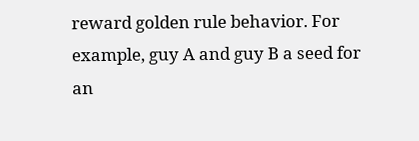reward golden rule behavior. For example, guy A and guy B a seed for an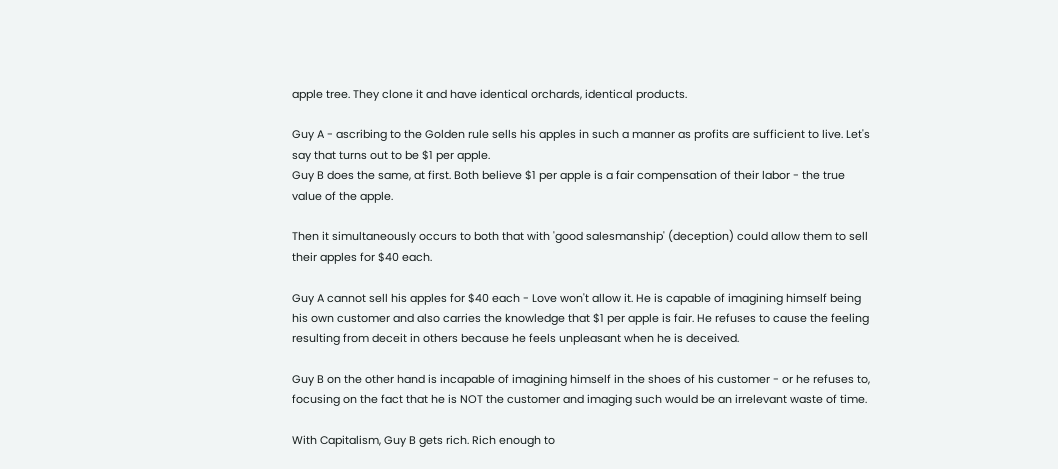apple tree. They clone it and have identical orchards, identical products.

Guy A - ascribing to the Golden rule sells his apples in such a manner as profits are sufficient to live. Let's say that turns out to be $1 per apple.
Guy B does the same, at first. Both believe $1 per apple is a fair compensation of their labor - the true value of the apple.

Then it simultaneously occurs to both that with 'good salesmanship' (deception) could allow them to sell their apples for $40 each.

Guy A cannot sell his apples for $40 each - Love won't allow it. He is capable of imagining himself being his own customer and also carries the knowledge that $1 per apple is fair. He refuses to cause the feeling resulting from deceit in others because he feels unpleasant when he is deceived.

Guy B on the other hand is incapable of imagining himself in the shoes of his customer - or he refuses to, focusing on the fact that he is NOT the customer and imaging such would be an irrelevant waste of time.

With Capitalism, Guy B gets rich. Rich enough to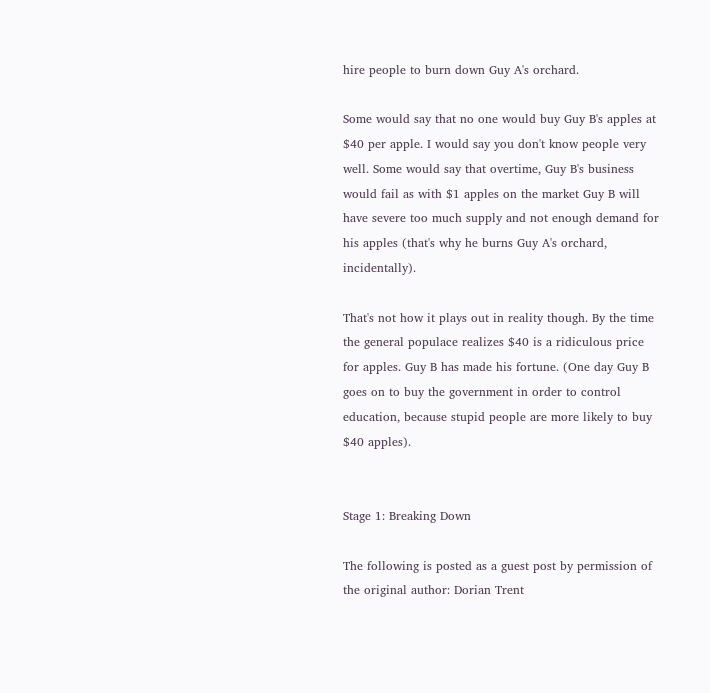hire people to burn down Guy A's orchard.

Some would say that no one would buy Guy B's apples at $40 per apple. I would say you don't know people very well. Some would say that overtime, Guy B's business would fail as with $1 apples on the market Guy B will have severe too much supply and not enough demand for his apples (that's why he burns Guy A's orchard, incidentally).

That's not how it plays out in reality though. By the time the general populace realizes $40 is a ridiculous price for apples. Guy B has made his fortune. (One day Guy B goes on to buy the government in order to control education, because stupid people are more likely to buy $40 apples).


Stage 1: Breaking Down

The following is posted as a guest post by permission of the original author: Dorian Trent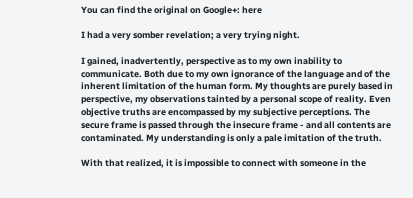You can find the original on Google+: here

I had a very somber revelation; a very trying night.

I gained, inadvertently, perspective as to my own inability to communicate. Both due to my own ignorance of the language and of the inherent limitation of the human form. My thoughts are purely based in perspective, my observations tainted by a personal scope of reality. Even objective truths are encompassed by my subjective perceptions. The secure frame is passed through the insecure frame - and all contents are contaminated. My understanding is only a pale imitation of the truth.

With that realized, it is impossible to connect with someone in the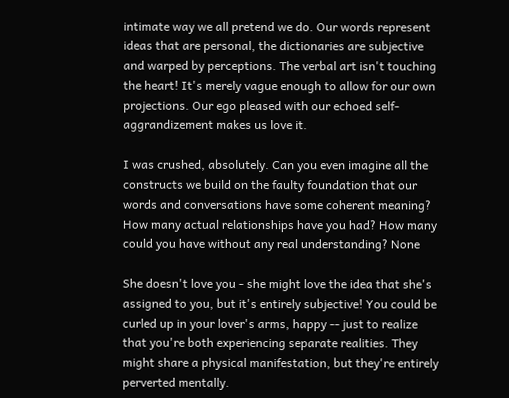intimate way we all pretend we do. Our words represent ideas that are personal, the dictionaries are subjective and warped by perceptions. The verbal art isn't touching the heart! It's merely vague enough to allow for our own projections. Our ego pleased with our echoed self-aggrandizement makes us love it.

I was crushed, absolutely. Can you even imagine all the constructs we build on the faulty foundation that our words and conversations have some coherent meaning? How many actual relationships have you had? How many could you have without any real understanding? None

She doesn't love you - she might love the idea that she's assigned to you, but it's entirely subjective! You could be curled up in your lover's arms, happy -- just to realize that you're both experiencing separate realities. They might share a physical manifestation, but they're entirely perverted mentally.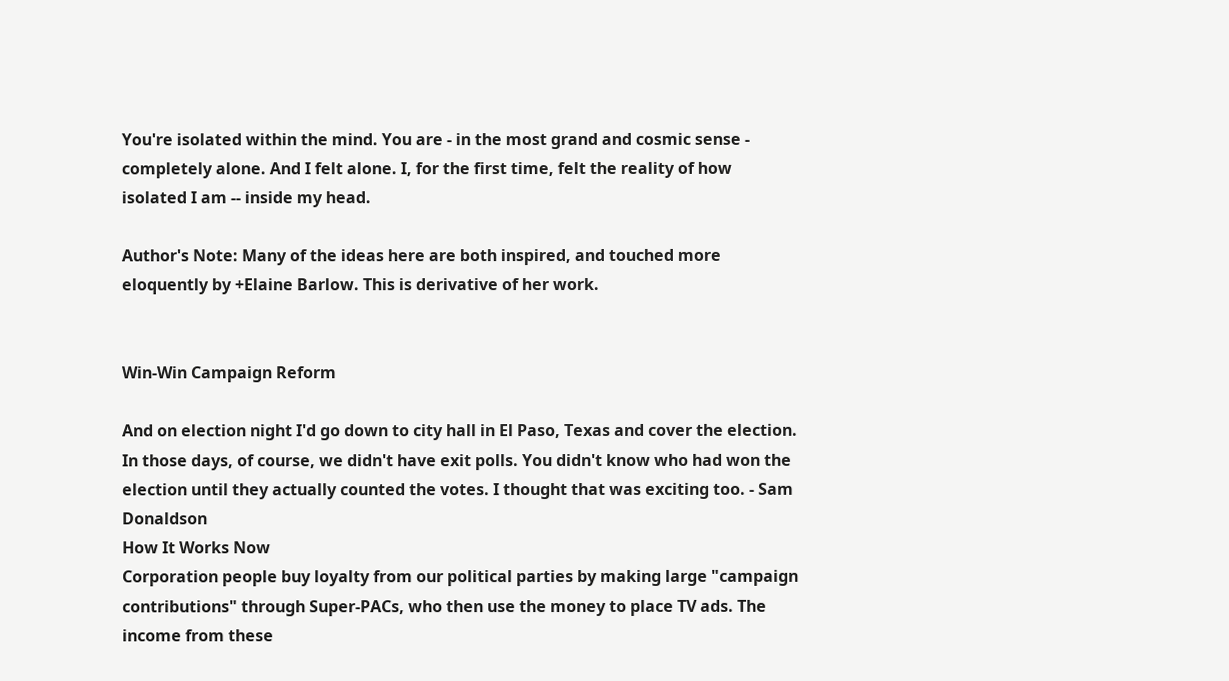You're isolated within the mind. You are - in the most grand and cosmic sense - completely alone. And I felt alone. I, for the first time, felt the reality of how isolated I am -- inside my head.

Author's Note: Many of the ideas here are both inspired, and touched more eloquently by +Elaine Barlow. This is derivative of her work.


Win-Win Campaign Reform

And on election night I'd go down to city hall in El Paso, Texas and cover the election. In those days, of course, we didn't have exit polls. You didn't know who had won the election until they actually counted the votes. I thought that was exciting too. - Sam Donaldson
How It Works Now
Corporation people buy loyalty from our political parties by making large "campaign contributions" through Super-PACs, who then use the money to place TV ads. The income from these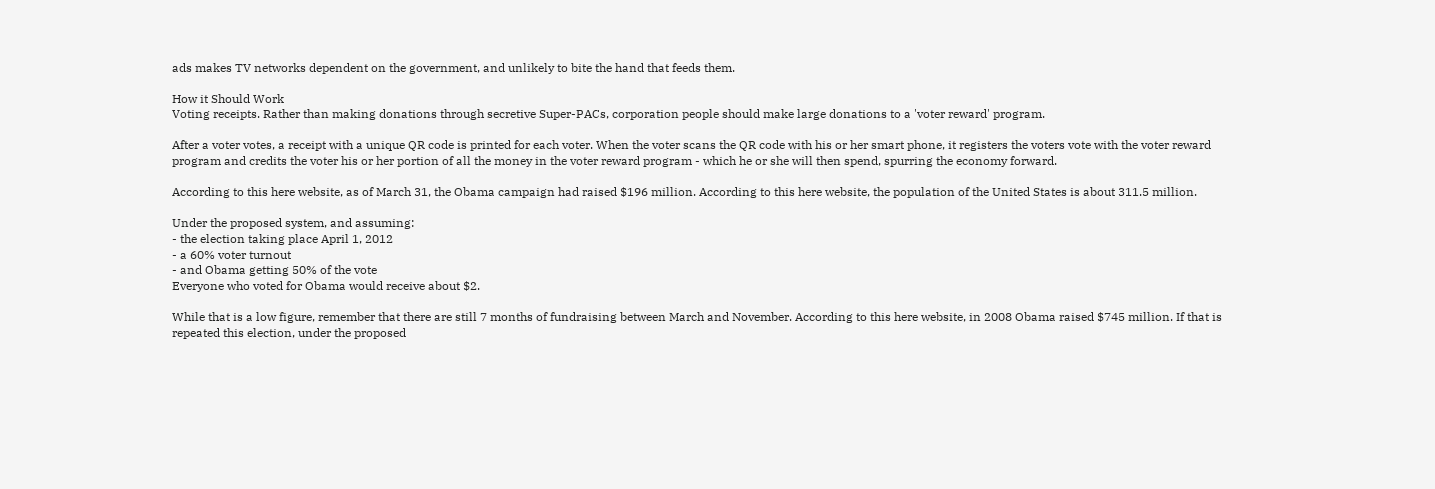ads makes TV networks dependent on the government, and unlikely to bite the hand that feeds them.

How it Should Work
Voting receipts. Rather than making donations through secretive Super-PACs, corporation people should make large donations to a 'voter reward' program.

After a voter votes, a receipt with a unique QR code is printed for each voter. When the voter scans the QR code with his or her smart phone, it registers the voters vote with the voter reward program and credits the voter his or her portion of all the money in the voter reward program - which he or she will then spend, spurring the economy forward.

According to this here website, as of March 31, the Obama campaign had raised $196 million. According to this here website, the population of the United States is about 311.5 million.

Under the proposed system, and assuming:
- the election taking place April 1, 2012
- a 60% voter turnout
- and Obama getting 50% of the vote
Everyone who voted for Obama would receive about $2.

While that is a low figure, remember that there are still 7 months of fundraising between March and November. According to this here website, in 2008 Obama raised $745 million. If that is repeated this election, under the proposed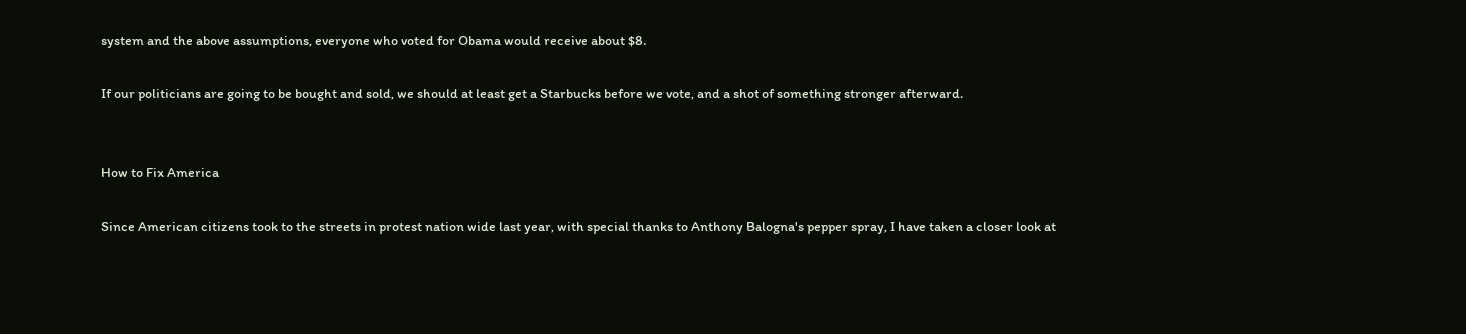system and the above assumptions, everyone who voted for Obama would receive about $8.

If our politicians are going to be bought and sold, we should at least get a Starbucks before we vote, and a shot of something stronger afterward.


How to Fix America

Since American citizens took to the streets in protest nation wide last year, with special thanks to Anthony Balogna's pepper spray, I have taken a closer look at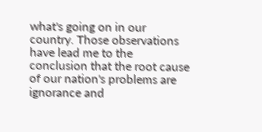what's going on in our country. Those observations have lead me to the conclusion that the root cause of our nation's problems are ignorance and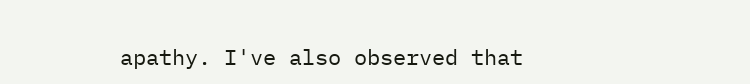apathy. I've also observed that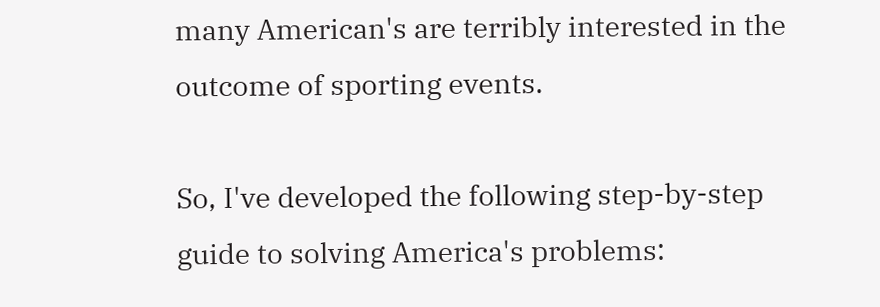many American's are terribly interested in the outcome of sporting events.

So, I've developed the following step-by-step guide to solving America's problems: